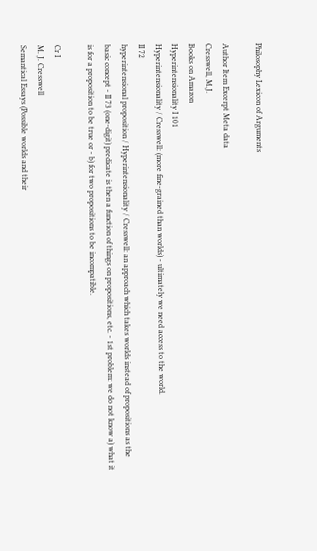Philosophy Lexicon of Arguments

Author Item Excerpt Meta data
Cresswell, M.J.
Books on Amazon
Hyperintensionality I 101
Hyperintensionality / Cresswell: (more fine-grained than worlds) - ultimately we need access to the world.
II 72
hyperintensional proposition / Hyperintensionality / Cresswell: an approach which takes worlds instead of propositions as the basic concept - II 73 (one-digit) predicate is then a function of things on propositions, etc. - 1st problem: we do not know a) what it is for a proposition to be true or - b) for two propositions to be incompatible.

Cr I
M. J. Cresswell
Semantical Essays (Possible worlds and their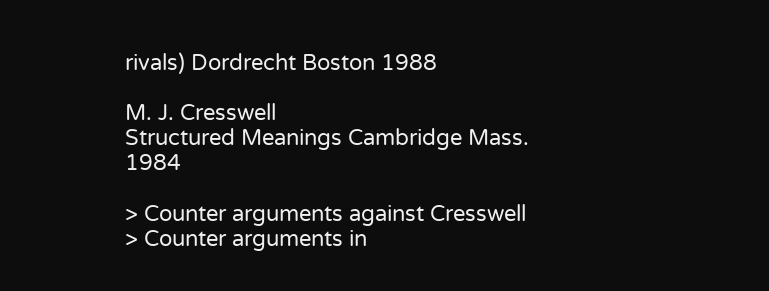rivals) Dordrecht Boston 1988

M. J. Cresswell
Structured Meanings Cambridge Mass. 1984

> Counter arguments against Cresswell
> Counter arguments in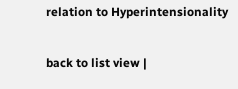relation to Hyperintensionality

back to list view |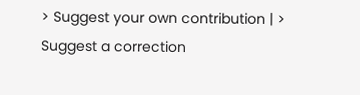> Suggest your own contribution | > Suggest a correction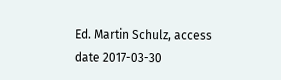Ed. Martin Schulz, access date 2017-03-30